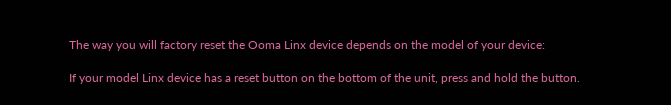The way you will factory reset the Ooma Linx device depends on the model of your device:

If your model Linx device has a reset button on the bottom of the unit, press and hold the button.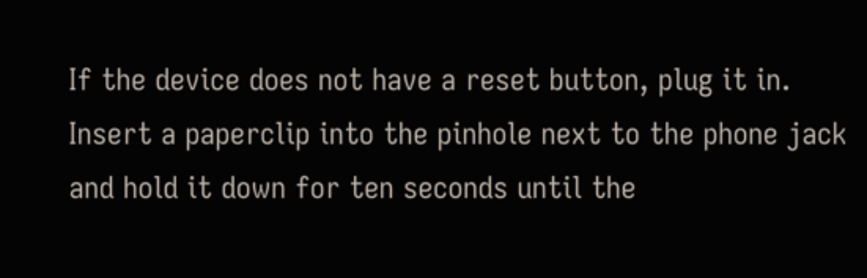If the device does not have a reset button, plug it in. Insert a paperclip into the pinhole next to the phone jack and hold it down for ten seconds until the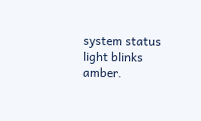system status light blinks amber.